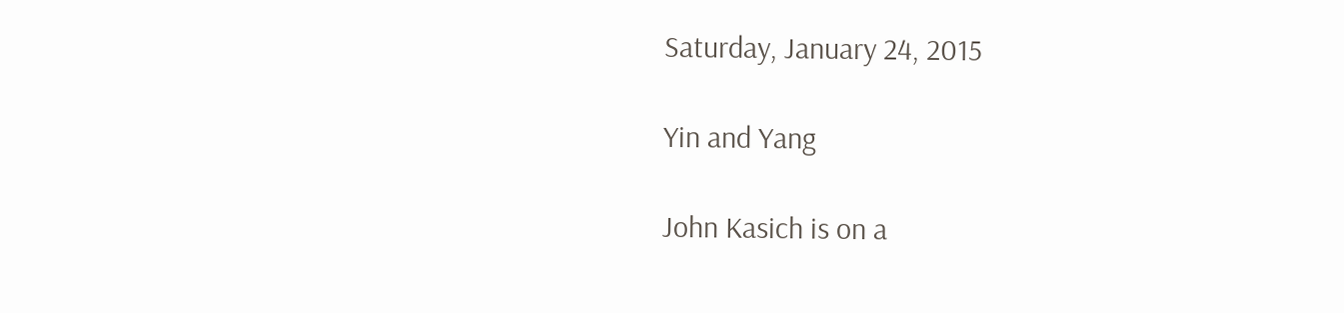Saturday, January 24, 2015

Yin and Yang

John Kasich is on a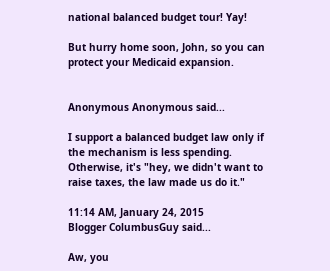national balanced budget tour! Yay!

But hurry home soon, John, so you can protect your Medicaid expansion.


Anonymous Anonymous said...

I support a balanced budget law only if the mechanism is less spending. Otherwise, it's "hey, we didn't want to raise taxes, the law made us do it."

11:14 AM, January 24, 2015
Blogger ColumbusGuy said...

Aw, you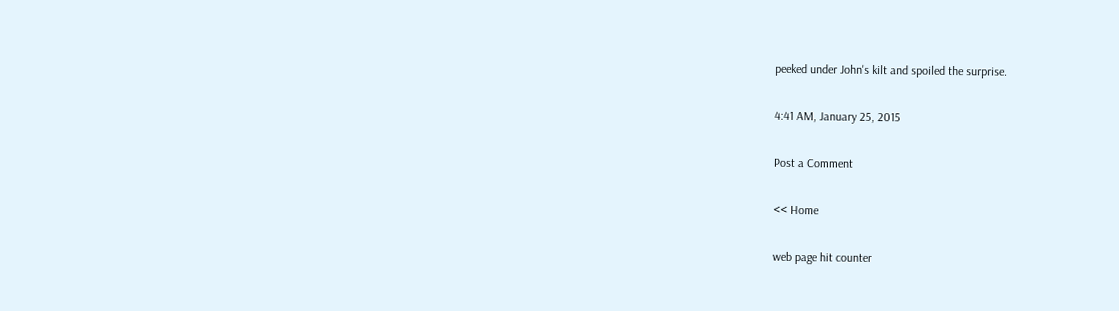peeked under John's kilt and spoiled the surprise.

4:41 AM, January 25, 2015

Post a Comment

<< Home

web page hit counter